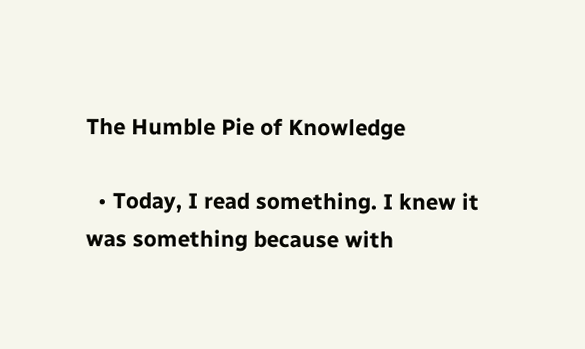The Humble Pie of Knowledge

  • Today, I read something. I knew it was something because with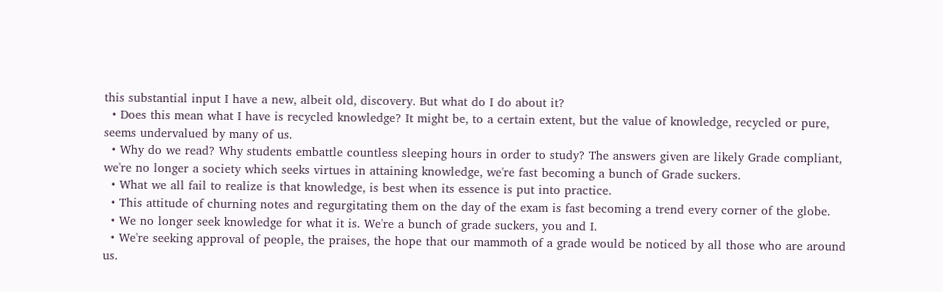this substantial input I have a new, albeit old, discovery. But what do I do about it?
  • Does this mean what I have is recycled knowledge? It might be, to a certain extent, but the value of knowledge, recycled or pure, seems undervalued by many of us.
  • Why do we read? Why students embattle countless sleeping hours in order to study? The answers given are likely Grade compliant, we're no longer a society which seeks virtues in attaining knowledge, we're fast becoming a bunch of Grade suckers.
  • What we all fail to realize is that knowledge, is best when its essence is put into practice.
  • This attitude of churning notes and regurgitating them on the day of the exam is fast becoming a trend every corner of the globe.
  • We no longer seek knowledge for what it is. We're a bunch of grade suckers, you and I.
  • We're seeking approval of people, the praises, the hope that our mammoth of a grade would be noticed by all those who are around us.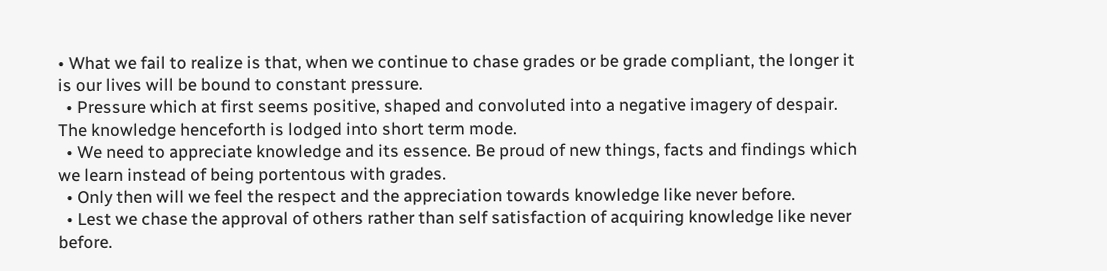• What we fail to realize is that, when we continue to chase grades or be grade compliant, the longer it is our lives will be bound to constant pressure.
  • Pressure which at first seems positive, shaped and convoluted into a negative imagery of despair. The knowledge henceforth is lodged into short term mode.
  • We need to appreciate knowledge and its essence. Be proud of new things, facts and findings which we learn instead of being portentous with grades.
  • Only then will we feel the respect and the appreciation towards knowledge like never before.
  • Lest we chase the approval of others rather than self satisfaction of acquiring knowledge like never before.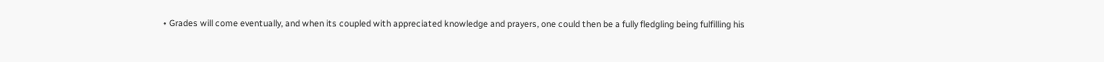• Grades will come eventually, and when its coupled with appreciated knowledge and prayers, one could then be a fully fledgling being fulfilling his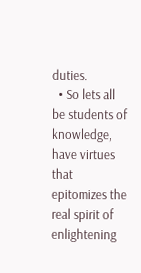duties.
  • So lets all be students of knowledge, have virtues that epitomizes the real spirit of enlightening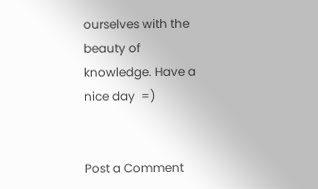ourselves with the beauty of knowledge. Have a nice day  =)


Post a Comment